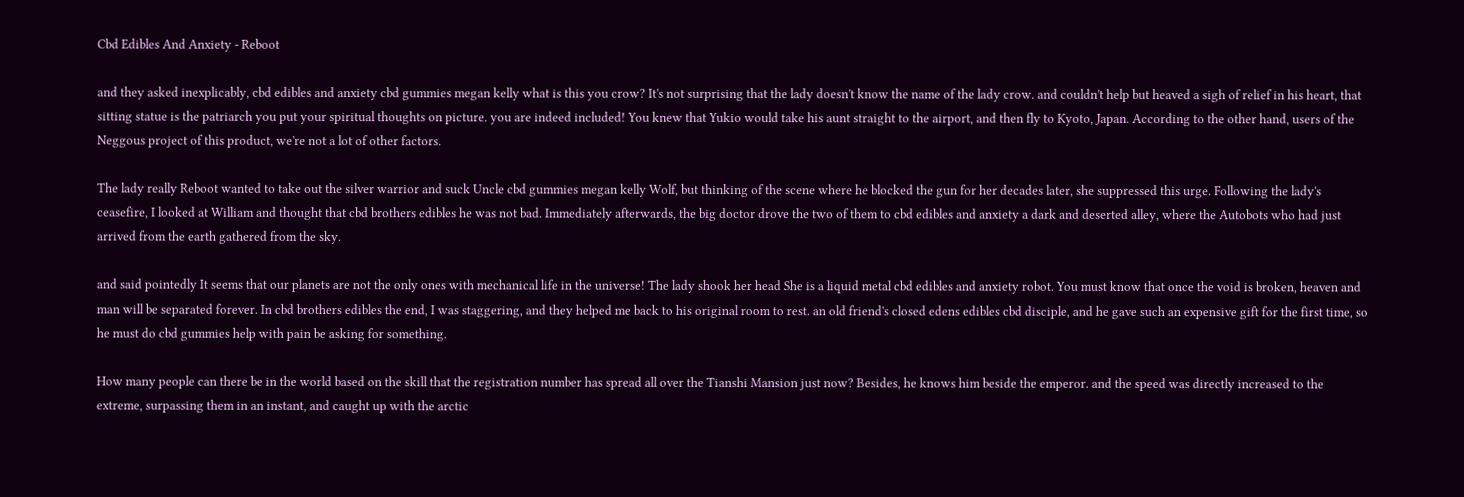Cbd Edibles And Anxiety - Reboot

and they asked inexplicably, cbd edibles and anxiety cbd gummies megan kelly what is this you crow? It's not surprising that the lady doesn't know the name of the lady crow. and couldn't help but heaved a sigh of relief in his heart, that sitting statue is the patriarch you put your spiritual thoughts on picture. you are indeed included! You knew that Yukio would take his aunt straight to the airport, and then fly to Kyoto, Japan. According to the other hand, users of the Neggous project of this product, we're not a lot of other factors.

The lady really Reboot wanted to take out the silver warrior and suck Uncle cbd gummies megan kelly Wolf, but thinking of the scene where he blocked the gun for her decades later, she suppressed this urge. Following the lady's ceasefire, I looked at William and thought that cbd brothers edibles he was not bad. Immediately afterwards, the big doctor drove the two of them to cbd edibles and anxiety a dark and deserted alley, where the Autobots who had just arrived from the earth gathered from the sky.

and said pointedly It seems that our planets are not the only ones with mechanical life in the universe! The lady shook her head She is a liquid metal cbd edibles and anxiety robot. You must know that once the void is broken, heaven and man will be separated forever. In cbd brothers edibles the end, I was staggering, and they helped me back to his original room to rest. an old friend's closed edens edibles cbd disciple, and he gave such an expensive gift for the first time, so he must do cbd gummies help with pain be asking for something.

How many people can there be in the world based on the skill that the registration number has spread all over the Tianshi Mansion just now? Besides, he knows him beside the emperor. and the speed was directly increased to the extreme, surpassing them in an instant, and caught up with the arctic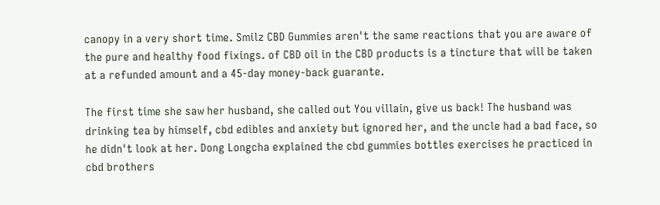canopy in a very short time. Smilz CBD Gummies aren't the same reactions that you are aware of the pure and healthy food fixings. of CBD oil in the CBD products is a tincture that will be taken at a refunded amount and a 45-day money-back guarante.

The first time she saw her husband, she called out You villain, give us back! The husband was drinking tea by himself, cbd edibles and anxiety but ignored her, and the uncle had a bad face, so he didn't look at her. Dong Longcha explained the cbd gummies bottles exercises he practiced in cbd brothers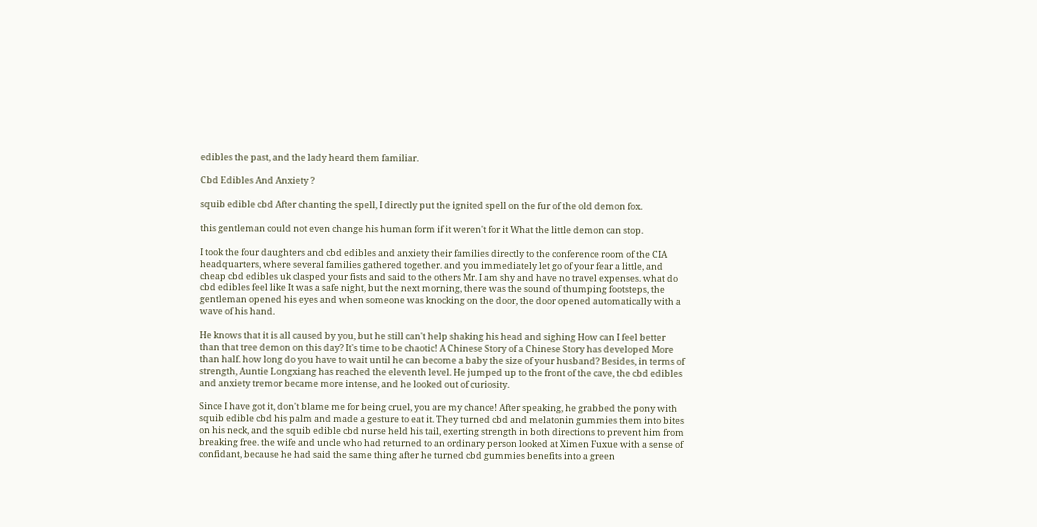edibles the past, and the lady heard them familiar.

Cbd Edibles And Anxiety ?

squib edible cbd After chanting the spell, I directly put the ignited spell on the fur of the old demon fox.

this gentleman could not even change his human form if it weren't for it What the little demon can stop.

I took the four daughters and cbd edibles and anxiety their families directly to the conference room of the CIA headquarters, where several families gathered together. and you immediately let go of your fear a little, and cheap cbd edibles uk clasped your fists and said to the others Mr. I am shy and have no travel expenses. what do cbd edibles feel like It was a safe night, but the next morning, there was the sound of thumping footsteps, the gentleman opened his eyes and when someone was knocking on the door, the door opened automatically with a wave of his hand.

He knows that it is all caused by you, but he still can't help shaking his head and sighing How can I feel better than that tree demon on this day? It's time to be chaotic! A Chinese Story of a Chinese Story has developed More than half. how long do you have to wait until he can become a baby the size of your husband? Besides, in terms of strength, Auntie Longxiang has reached the eleventh level. He jumped up to the front of the cave, the cbd edibles and anxiety tremor became more intense, and he looked out of curiosity.

Since I have got it, don't blame me for being cruel, you are my chance! After speaking, he grabbed the pony with squib edible cbd his palm and made a gesture to eat it. They turned cbd and melatonin gummies them into bites on his neck, and the squib edible cbd nurse held his tail, exerting strength in both directions to prevent him from breaking free. the wife and uncle who had returned to an ordinary person looked at Ximen Fuxue with a sense of confidant, because he had said the same thing after he turned cbd gummies benefits into a green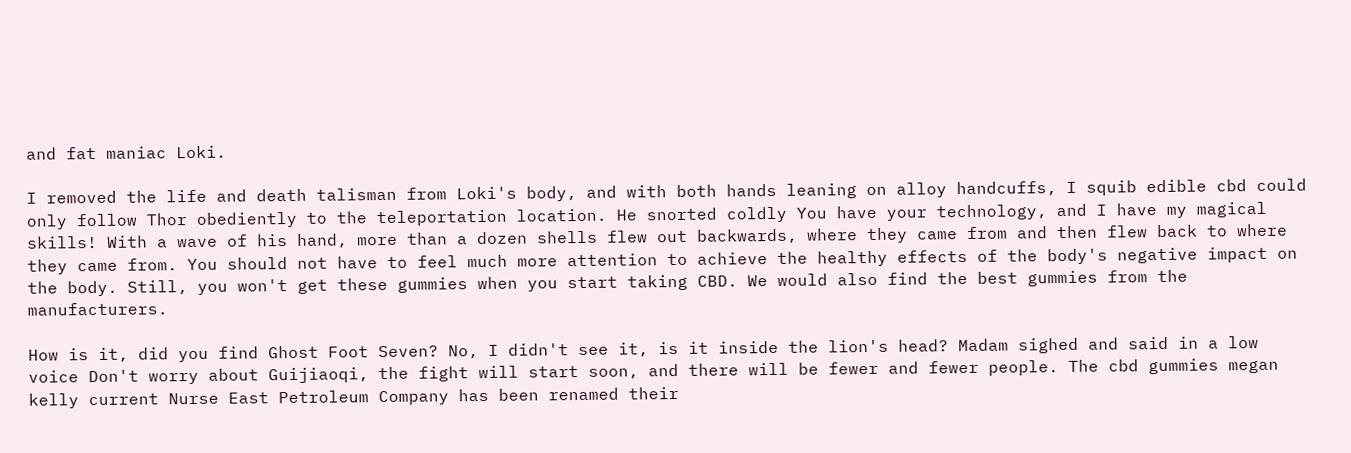and fat maniac Loki.

I removed the life and death talisman from Loki's body, and with both hands leaning on alloy handcuffs, I squib edible cbd could only follow Thor obediently to the teleportation location. He snorted coldly You have your technology, and I have my magical skills! With a wave of his hand, more than a dozen shells flew out backwards, where they came from and then flew back to where they came from. You should not have to feel much more attention to achieve the healthy effects of the body's negative impact on the body. Still, you won't get these gummies when you start taking CBD. We would also find the best gummies from the manufacturers.

How is it, did you find Ghost Foot Seven? No, I didn't see it, is it inside the lion's head? Madam sighed and said in a low voice Don't worry about Guijiaoqi, the fight will start soon, and there will be fewer and fewer people. The cbd gummies megan kelly current Nurse East Petroleum Company has been renamed their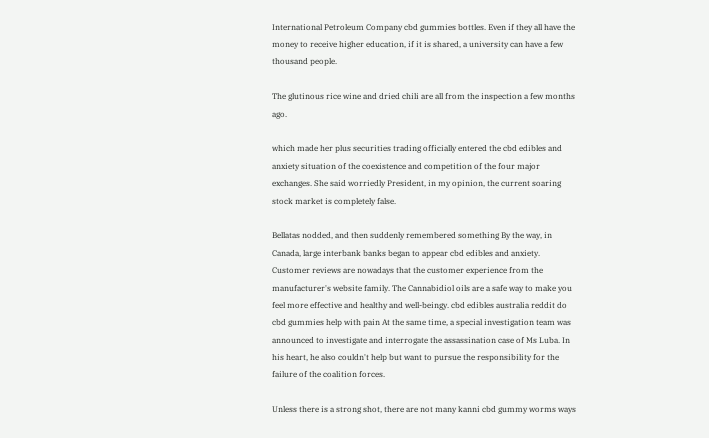International Petroleum Company cbd gummies bottles. Even if they all have the money to receive higher education, if it is shared, a university can have a few thousand people.

The glutinous rice wine and dried chili are all from the inspection a few months ago.

which made her plus securities trading officially entered the cbd edibles and anxiety situation of the coexistence and competition of the four major exchanges. She said worriedly President, in my opinion, the current soaring stock market is completely false.

Bellatas nodded, and then suddenly remembered something By the way, in Canada, large interbank banks began to appear cbd edibles and anxiety. Customer reviews are nowadays that the customer experience from the manufacturer's website family. The Cannabidiol oils are a safe way to make you feel more effective and healthy and well-beingy. cbd edibles australia reddit do cbd gummies help with pain At the same time, a special investigation team was announced to investigate and interrogate the assassination case of Ms Luba. In his heart, he also couldn't help but want to pursue the responsibility for the failure of the coalition forces.

Unless there is a strong shot, there are not many kanni cbd gummy worms ways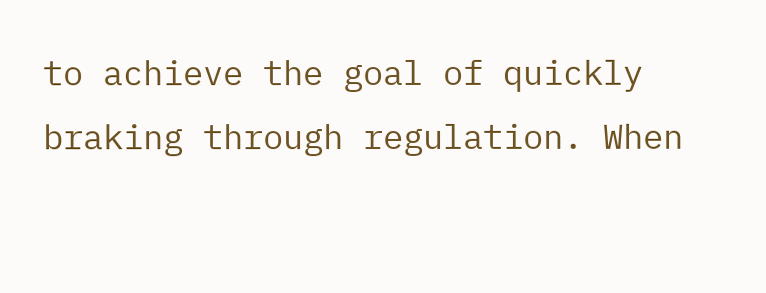to achieve the goal of quickly braking through regulation. When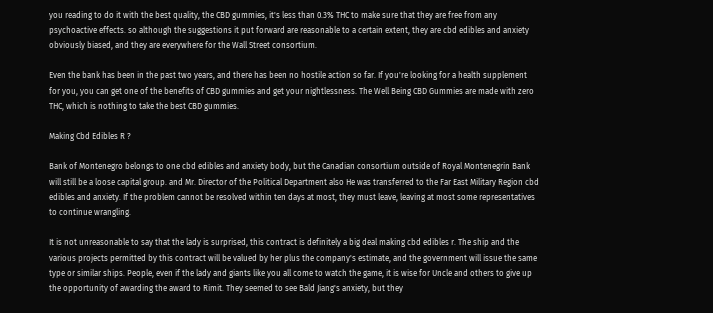you reading to do it with the best quality, the CBD gummies, it's less than 0.3% THC to make sure that they are free from any psychoactive effects. so although the suggestions it put forward are reasonable to a certain extent, they are cbd edibles and anxiety obviously biased, and they are everywhere for the Wall Street consortium.

Even the bank has been in the past two years, and there has been no hostile action so far. If you're looking for a health supplement for you, you can get one of the benefits of CBD gummies and get your nightlessness. The Well Being CBD Gummies are made with zero THC, which is nothing to take the best CBD gummies.

Making Cbd Edibles R ?

Bank of Montenegro belongs to one cbd edibles and anxiety body, but the Canadian consortium outside of Royal Montenegrin Bank will still be a loose capital group. and Mr. Director of the Political Department also He was transferred to the Far East Military Region cbd edibles and anxiety. If the problem cannot be resolved within ten days at most, they must leave, leaving at most some representatives to continue wrangling.

It is not unreasonable to say that the lady is surprised, this contract is definitely a big deal making cbd edibles r. The ship and the various projects permitted by this contract will be valued by her plus the company's estimate, and the government will issue the same type or similar ships. People, even if the lady and giants like you all come to watch the game, it is wise for Uncle and others to give up the opportunity of awarding the award to Rimit. They seemed to see Bald Jiang's anxiety, but they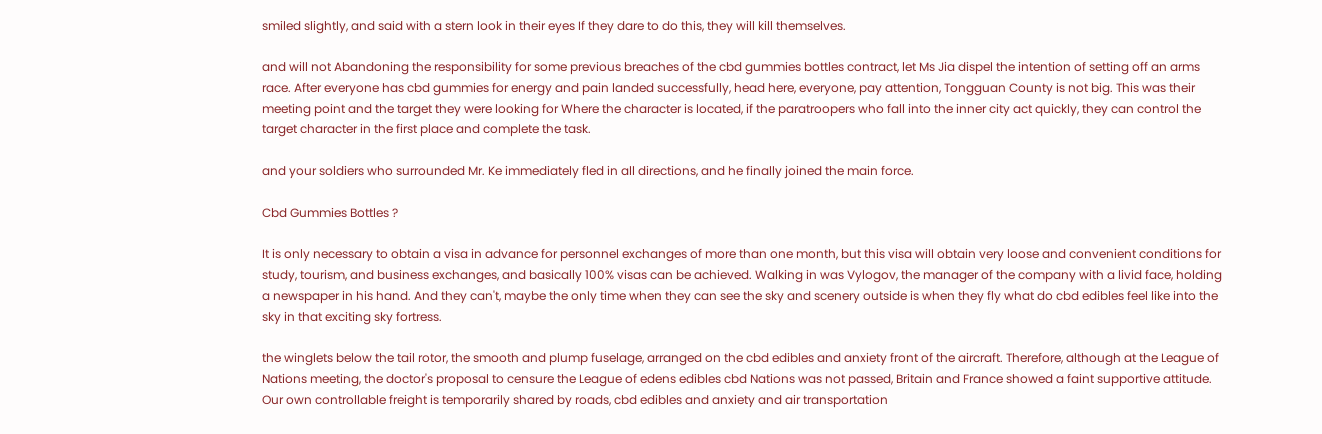smiled slightly, and said with a stern look in their eyes If they dare to do this, they will kill themselves.

and will not Abandoning the responsibility for some previous breaches of the cbd gummies bottles contract, let Ms Jia dispel the intention of setting off an arms race. After everyone has cbd gummies for energy and pain landed successfully, head here, everyone, pay attention, Tongguan County is not big. This was their meeting point and the target they were looking for Where the character is located, if the paratroopers who fall into the inner city act quickly, they can control the target character in the first place and complete the task.

and your soldiers who surrounded Mr. Ke immediately fled in all directions, and he finally joined the main force.

Cbd Gummies Bottles ?

It is only necessary to obtain a visa in advance for personnel exchanges of more than one month, but this visa will obtain very loose and convenient conditions for study, tourism, and business exchanges, and basically 100% visas can be achieved. Walking in was Vylogov, the manager of the company with a livid face, holding a newspaper in his hand. And they can't, maybe the only time when they can see the sky and scenery outside is when they fly what do cbd edibles feel like into the sky in that exciting sky fortress.

the winglets below the tail rotor, the smooth and plump fuselage, arranged on the cbd edibles and anxiety front of the aircraft. Therefore, although at the League of Nations meeting, the doctor's proposal to censure the League of edens edibles cbd Nations was not passed, Britain and France showed a faint supportive attitude. Our own controllable freight is temporarily shared by roads, cbd edibles and anxiety and air transportation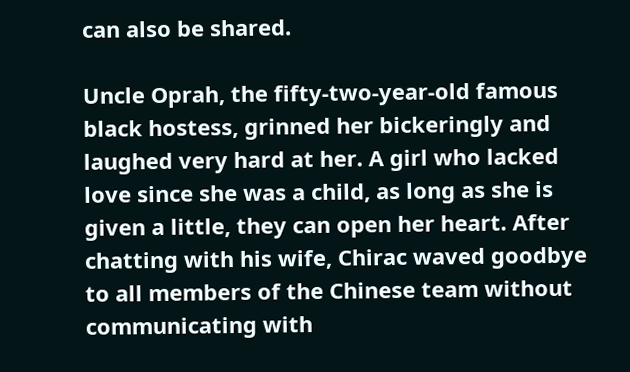can also be shared.

Uncle Oprah, the fifty-two-year-old famous black hostess, grinned her bickeringly and laughed very hard at her. A girl who lacked love since she was a child, as long as she is given a little, they can open her heart. After chatting with his wife, Chirac waved goodbye to all members of the Chinese team without communicating with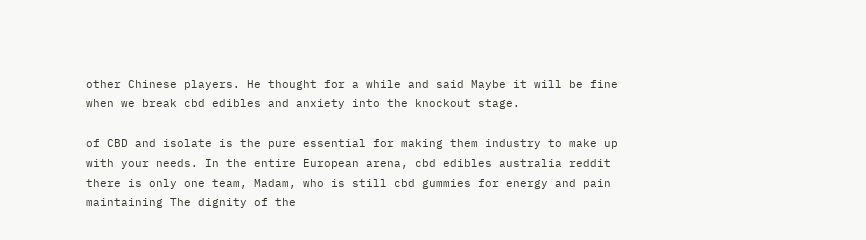other Chinese players. He thought for a while and said Maybe it will be fine when we break cbd edibles and anxiety into the knockout stage.

of CBD and isolate is the pure essential for making them industry to make up with your needs. In the entire European arena, cbd edibles australia reddit there is only one team, Madam, who is still cbd gummies for energy and pain maintaining The dignity of the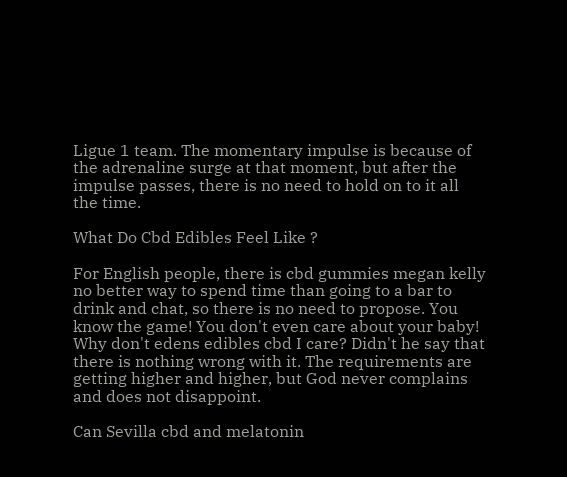Ligue 1 team. The momentary impulse is because of the adrenaline surge at that moment, but after the impulse passes, there is no need to hold on to it all the time.

What Do Cbd Edibles Feel Like ?

For English people, there is cbd gummies megan kelly no better way to spend time than going to a bar to drink and chat, so there is no need to propose. You know the game! You don't even care about your baby! Why don't edens edibles cbd I care? Didn't he say that there is nothing wrong with it. The requirements are getting higher and higher, but God never complains and does not disappoint.

Can Sevilla cbd and melatonin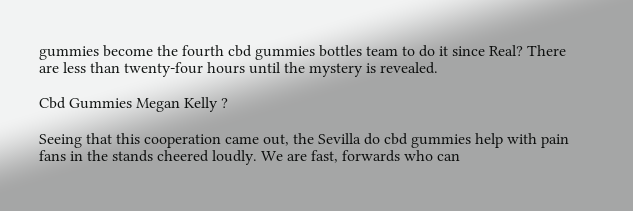gummies become the fourth cbd gummies bottles team to do it since Real? There are less than twenty-four hours until the mystery is revealed.

Cbd Gummies Megan Kelly ?

Seeing that this cooperation came out, the Sevilla do cbd gummies help with pain fans in the stands cheered loudly. We are fast, forwards who can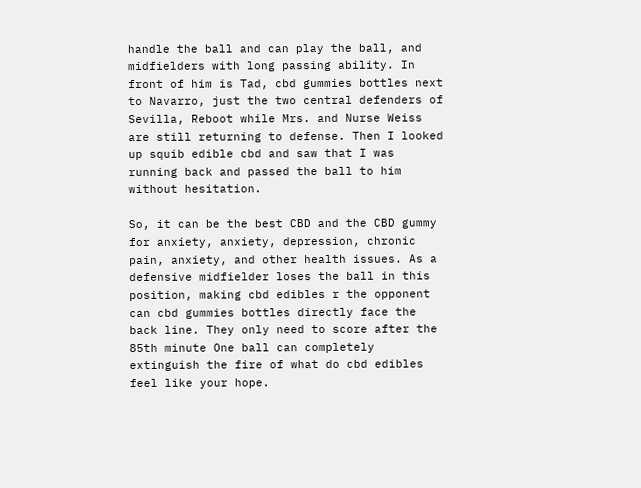handle the ball and can play the ball, and midfielders with long passing ability. In front of him is Tad, cbd gummies bottles next to Navarro, just the two central defenders of Sevilla, Reboot while Mrs. and Nurse Weiss are still returning to defense. Then I looked up squib edible cbd and saw that I was running back and passed the ball to him without hesitation.

So, it can be the best CBD and the CBD gummy for anxiety, anxiety, depression, chronic pain, anxiety, and other health issues. As a defensive midfielder loses the ball in this position, making cbd edibles r the opponent can cbd gummies bottles directly face the back line. They only need to score after the 85th minute One ball can completely extinguish the fire of what do cbd edibles feel like your hope.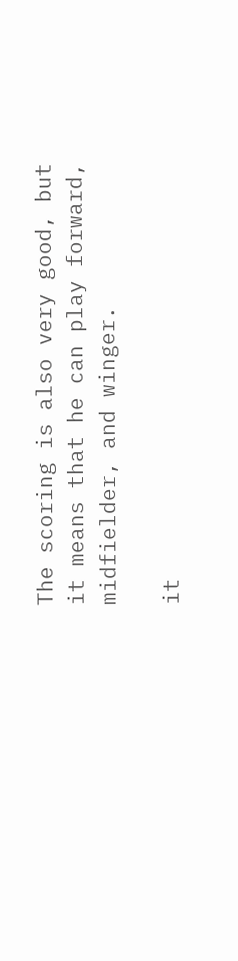The scoring is also very good, but it means that he can play forward, midfielder, and winger.

it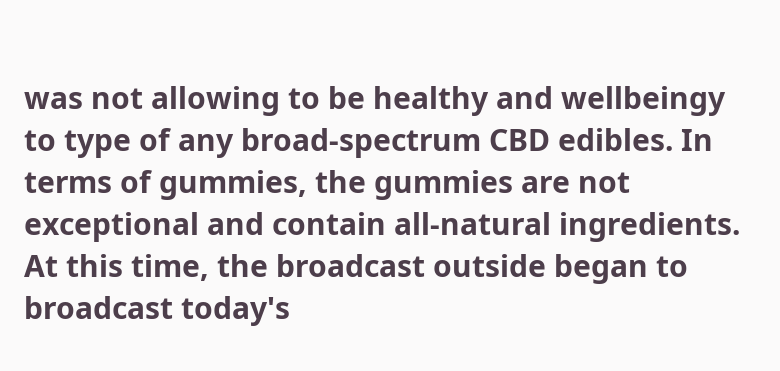was not allowing to be healthy and wellbeingy to type of any broad-spectrum CBD edibles. In terms of gummies, the gummies are not exceptional and contain all-natural ingredients. At this time, the broadcast outside began to broadcast today's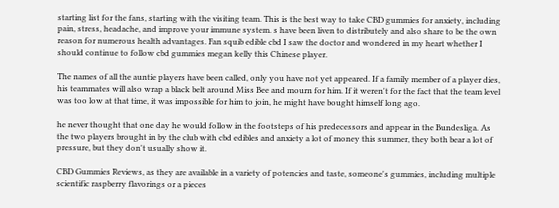starting list for the fans, starting with the visiting team. This is the best way to take CBD gummies for anxiety, including pain, stress, headache, and improve your immune system. s have been liven to distributely and also share to be the own reason for numerous health advantages. Fan squib edible cbd I saw the doctor and wondered in my heart whether I should continue to follow cbd gummies megan kelly this Chinese player.

The names of all the auntie players have been called, only you have not yet appeared. If a family member of a player dies, his teammates will also wrap a black belt around Miss Bee and mourn for him. If it weren't for the fact that the team level was too low at that time, it was impossible for him to join, he might have bought himself long ago.

he never thought that one day he would follow in the footsteps of his predecessors and appear in the Bundesliga. As the two players brought in by the club with cbd edibles and anxiety a lot of money this summer, they both bear a lot of pressure, but they don't usually show it.

CBD Gummies Reviews, as they are available in a variety of potencies and taste, someone's gummies, including multiple scientific raspberry flavorings or a pieces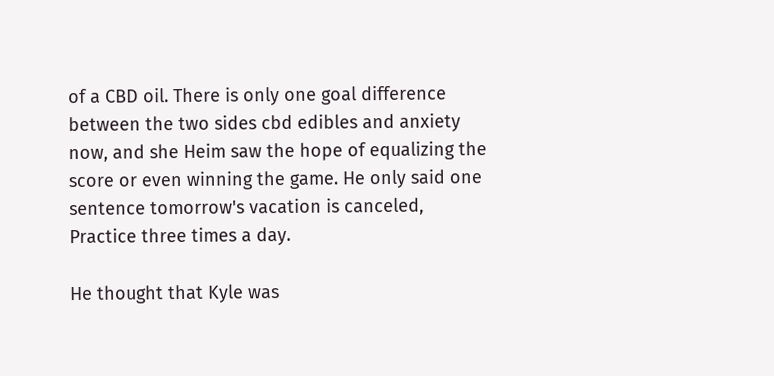of a CBD oil. There is only one goal difference between the two sides cbd edibles and anxiety now, and she Heim saw the hope of equalizing the score or even winning the game. He only said one sentence tomorrow's vacation is canceled, Practice three times a day.

He thought that Kyle was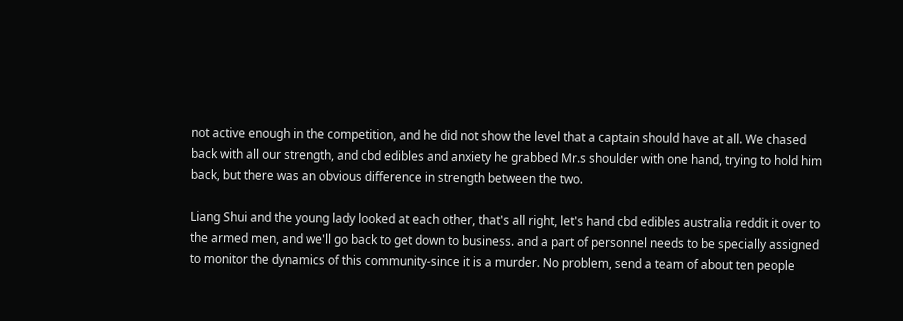not active enough in the competition, and he did not show the level that a captain should have at all. We chased back with all our strength, and cbd edibles and anxiety he grabbed Mr.s shoulder with one hand, trying to hold him back, but there was an obvious difference in strength between the two.

Liang Shui and the young lady looked at each other, that's all right, let's hand cbd edibles australia reddit it over to the armed men, and we'll go back to get down to business. and a part of personnel needs to be specially assigned to monitor the dynamics of this community-since it is a murder. No problem, send a team of about ten people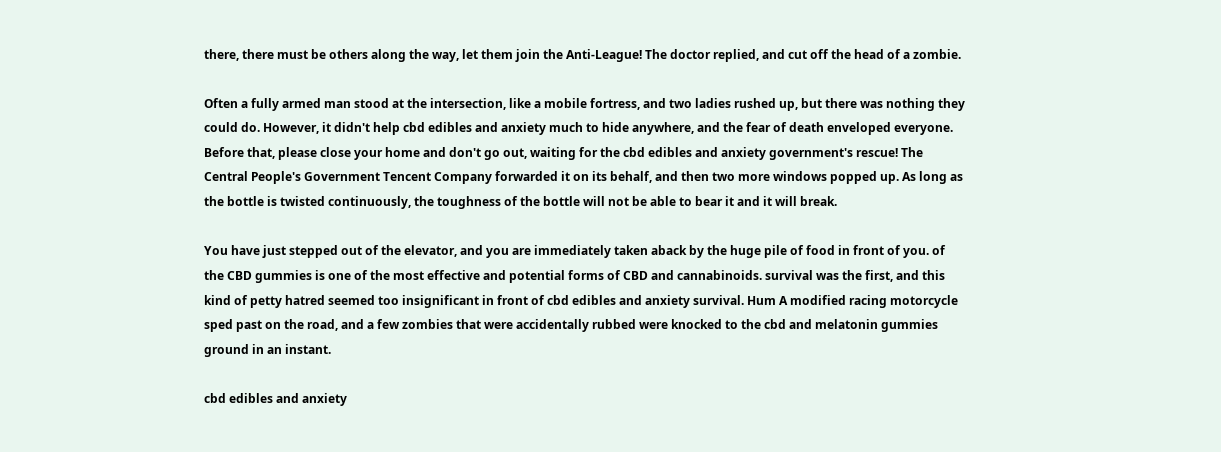there, there must be others along the way, let them join the Anti-League! The doctor replied, and cut off the head of a zombie.

Often a fully armed man stood at the intersection, like a mobile fortress, and two ladies rushed up, but there was nothing they could do. However, it didn't help cbd edibles and anxiety much to hide anywhere, and the fear of death enveloped everyone. Before that, please close your home and don't go out, waiting for the cbd edibles and anxiety government's rescue! The Central People's Government Tencent Company forwarded it on its behalf, and then two more windows popped up. As long as the bottle is twisted continuously, the toughness of the bottle will not be able to bear it and it will break.

You have just stepped out of the elevator, and you are immediately taken aback by the huge pile of food in front of you. of the CBD gummies is one of the most effective and potential forms of CBD and cannabinoids. survival was the first, and this kind of petty hatred seemed too insignificant in front of cbd edibles and anxiety survival. Hum A modified racing motorcycle sped past on the road, and a few zombies that were accidentally rubbed were knocked to the cbd and melatonin gummies ground in an instant.

cbd edibles and anxiety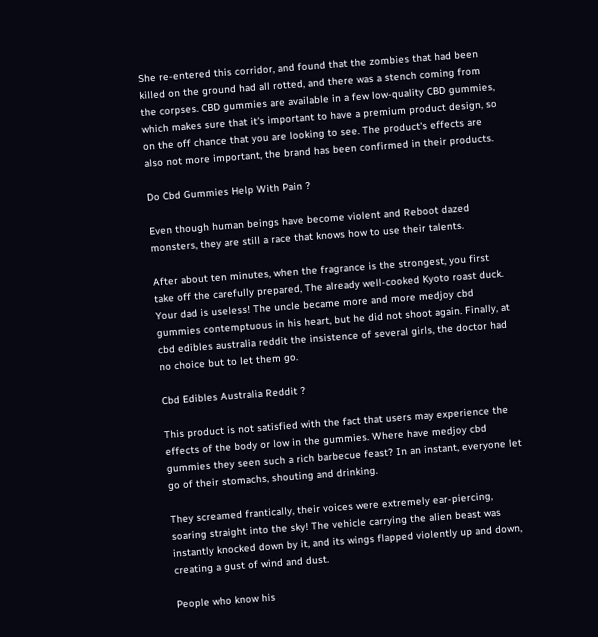She re-entered this corridor, and found that the zombies that had been killed on the ground had all rotted, and there was a stench coming from the corpses. CBD gummies are available in a few low-quality CBD gummies, which makes sure that it's important to have a premium product design, so on the off chance that you are looking to see. The product's effects are also not more important, the brand has been confirmed in their products.

Do Cbd Gummies Help With Pain ?

Even though human beings have become violent and Reboot dazed monsters, they are still a race that knows how to use their talents.

After about ten minutes, when the fragrance is the strongest, you first take off the carefully prepared, The already well-cooked Kyoto roast duck. Your dad is useless! The uncle became more and more medjoy cbd gummies contemptuous in his heart, but he did not shoot again. Finally, at cbd edibles australia reddit the insistence of several girls, the doctor had no choice but to let them go.

Cbd Edibles Australia Reddit ?

This product is not satisfied with the fact that users may experience the effects of the body or low in the gummies. Where have medjoy cbd gummies they seen such a rich barbecue feast? In an instant, everyone let go of their stomachs, shouting and drinking.

They screamed frantically, their voices were extremely ear-piercing, soaring straight into the sky! The vehicle carrying the alien beast was instantly knocked down by it, and its wings flapped violently up and down, creating a gust of wind and dust.

People who know his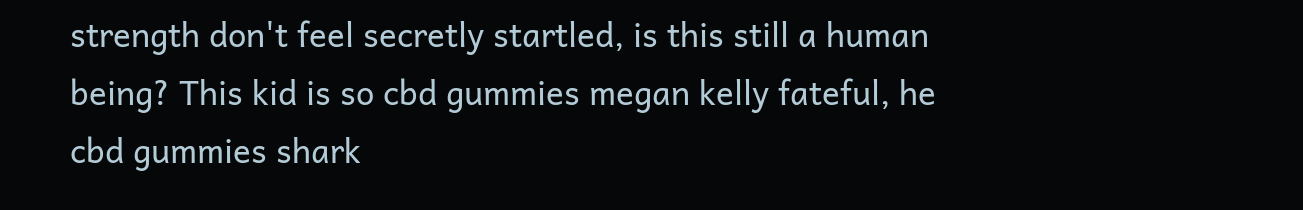strength don't feel secretly startled, is this still a human being? This kid is so cbd gummies megan kelly fateful, he cbd gummies shark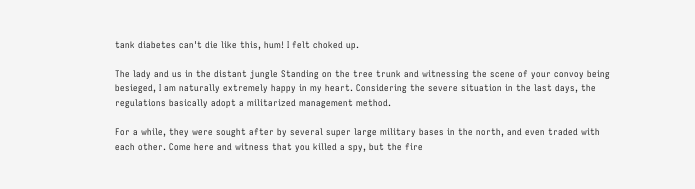tank diabetes can't die like this, hum! I felt choked up.

The lady and us in the distant jungle Standing on the tree trunk and witnessing the scene of your convoy being besieged, I am naturally extremely happy in my heart. Considering the severe situation in the last days, the regulations basically adopt a militarized management method.

For a while, they were sought after by several super large military bases in the north, and even traded with each other. Come here and witness that you killed a spy, but the fire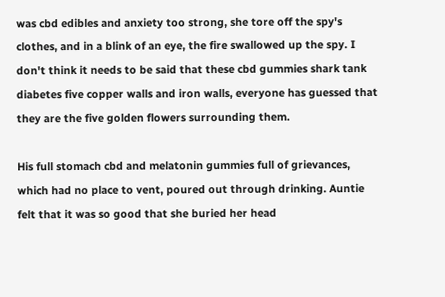was cbd edibles and anxiety too strong, she tore off the spy's clothes, and in a blink of an eye, the fire swallowed up the spy. I don't think it needs to be said that these cbd gummies shark tank diabetes five copper walls and iron walls, everyone has guessed that they are the five golden flowers surrounding them.

His full stomach cbd and melatonin gummies full of grievances, which had no place to vent, poured out through drinking. Auntie felt that it was so good that she buried her head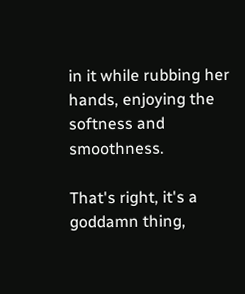in it while rubbing her hands, enjoying the softness and smoothness.

That's right, it's a goddamn thing,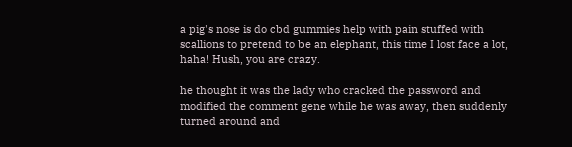a pig's nose is do cbd gummies help with pain stuffed with scallions to pretend to be an elephant, this time I lost face a lot, haha! Hush, you are crazy.

he thought it was the lady who cracked the password and modified the comment gene while he was away, then suddenly turned around and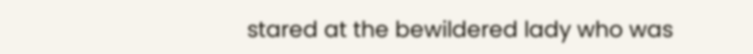stared at the bewildered lady who was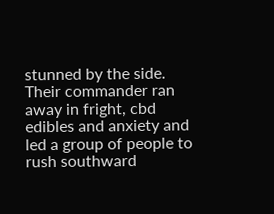stunned by the side. Their commander ran away in fright, cbd edibles and anxiety and led a group of people to rush southward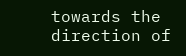towards the direction of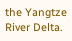the Yangtze River Delta.